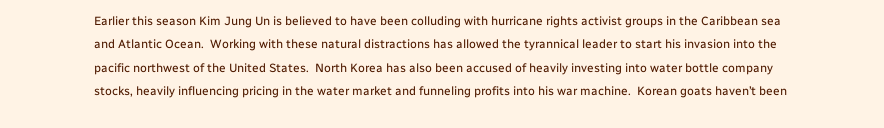Earlier this season Kim Jung Un is believed to have been colluding with hurricane rights activist groups in the Caribbean sea and Atlantic Ocean.  Working with these natural distractions has allowed the tyrannical leader to start his invasion into the pacific northwest of the United States.  North Korea has also been accused of heavily investing into water bottle company stocks, heavily influencing pricing in the water market and funneling profits into his war machine.  Korean goats haven’t been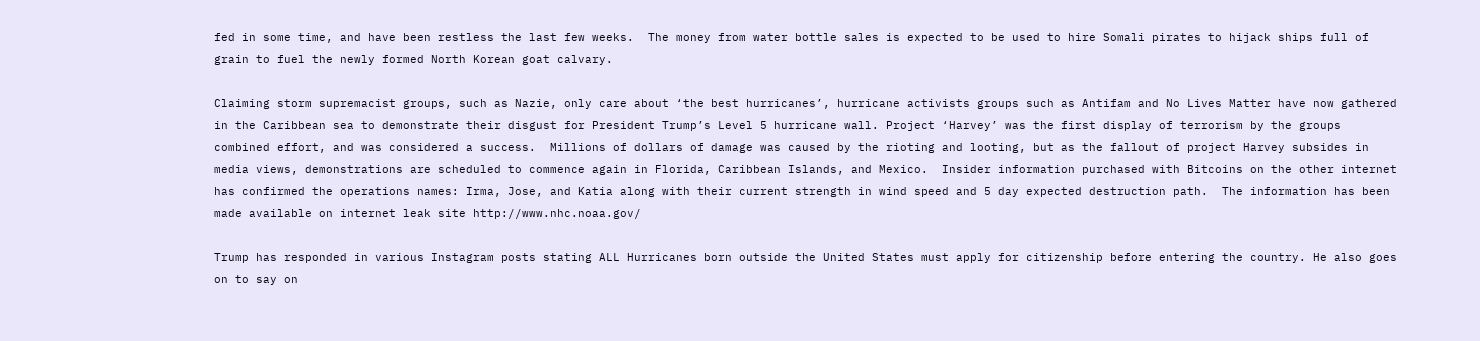fed in some time, and have been restless the last few weeks.  The money from water bottle sales is expected to be used to hire Somali pirates to hijack ships full of grain to fuel the newly formed North Korean goat calvary.

Claiming storm supremacist groups, such as Nazie, only care about ‘the best hurricanes’, hurricane activists groups such as Antifam and No Lives Matter have now gathered in the Caribbean sea to demonstrate their disgust for President Trump’s Level 5 hurricane wall. Project ‘Harvey’ was the first display of terrorism by the groups combined effort, and was considered a success.  Millions of dollars of damage was caused by the rioting and looting, but as the fallout of project Harvey subsides in media views, demonstrations are scheduled to commence again in Florida, Caribbean Islands, and Mexico.  Insider information purchased with Bitcoins on the other internet has confirmed the operations names: Irma, Jose, and Katia along with their current strength in wind speed and 5 day expected destruction path.  The information has been made available on internet leak site http://www.nhc.noaa.gov/

Trump has responded in various Instagram posts stating ALL Hurricanes born outside the United States must apply for citizenship before entering the country. He also goes on to say on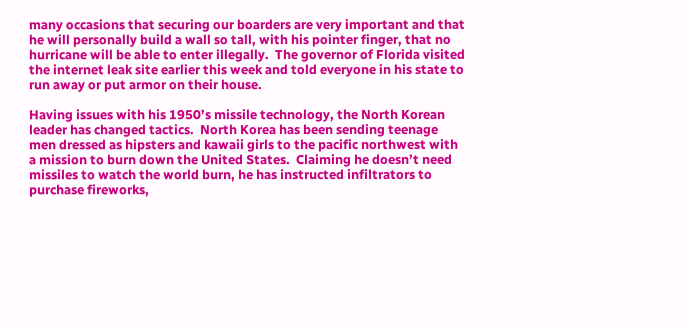many occasions that securing our boarders are very important and that he will personally build a wall so tall, with his pointer finger, that no hurricane will be able to enter illegally.  The governor of Florida visited the internet leak site earlier this week and told everyone in his state to run away or put armor on their house.

Having issues with his 1950’s missile technology, the North Korean leader has changed tactics.  North Korea has been sending teenage men dressed as hipsters and kawaii girls to the pacific northwest with a mission to burn down the United States.  Claiming he doesn’t need missiles to watch the world burn, he has instructed infiltrators to purchase fireworks,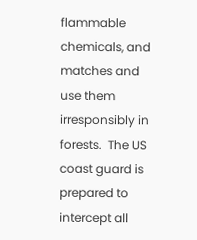flammable chemicals, and matches and use them irresponsibly in forests.  The US coast guard is prepared to intercept all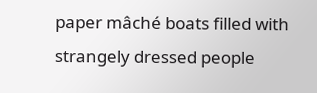paper mâché boats filled with strangely dressed people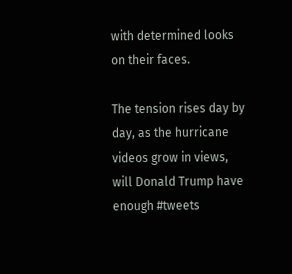with determined looks on their faces.

The tension rises day by day, as the hurricane videos grow in views, will Donald Trump have enough #tweets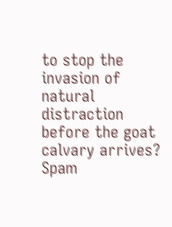to stop the invasion of natural distraction before the goat calvary arrives?  Spam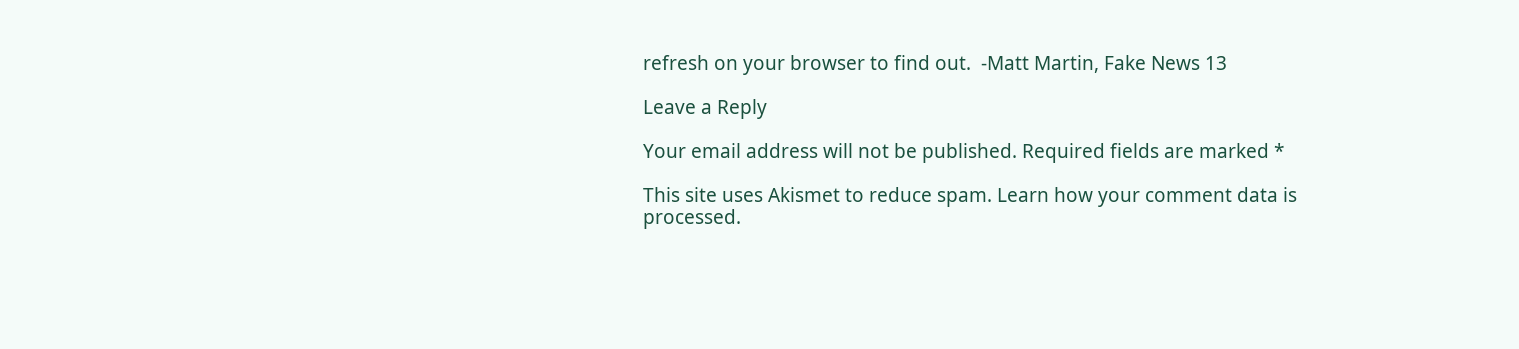refresh on your browser to find out.  -Matt Martin, Fake News 13

Leave a Reply

Your email address will not be published. Required fields are marked *

This site uses Akismet to reduce spam. Learn how your comment data is processed.